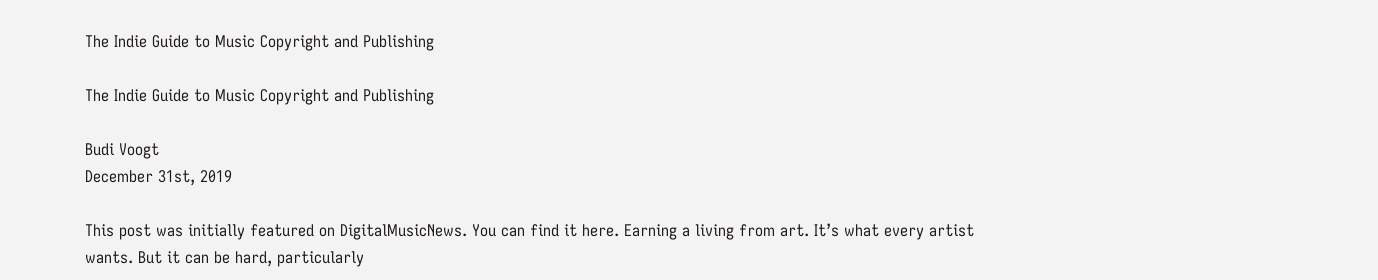The Indie Guide to Music Copyright and Publishing

The Indie Guide to Music Copyright and Publishing

Budi Voogt
December 31st, 2019

This post was initially featured on DigitalMusicNews. You can find it here. Earning a living from art. It’s what every artist wants. But it can be hard, particularly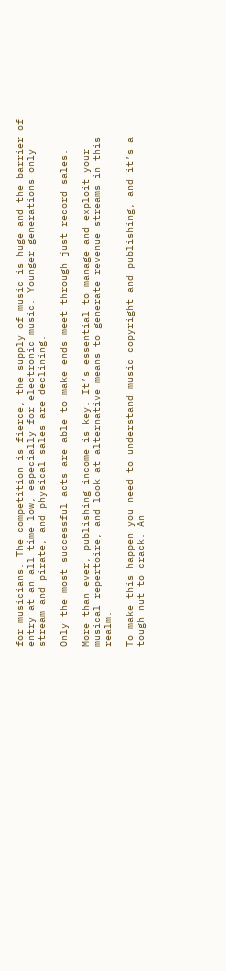for musicians. The competition is fierce, the supply of music is huge and the barrier of entry at an all time low, especially for electronic music. Younger generations only stream and pirate, and physical sales are declining.

Only the most successful acts are able to make ends meet through just record sales.

More than ever, publishing income is key. It’s essential to manage and exploit your musical repertoire, and look at alternative means to generate revenue streams in this realm.

To make this happen you need to understand music copyright and publishing, and it’s a tough nut to crack. An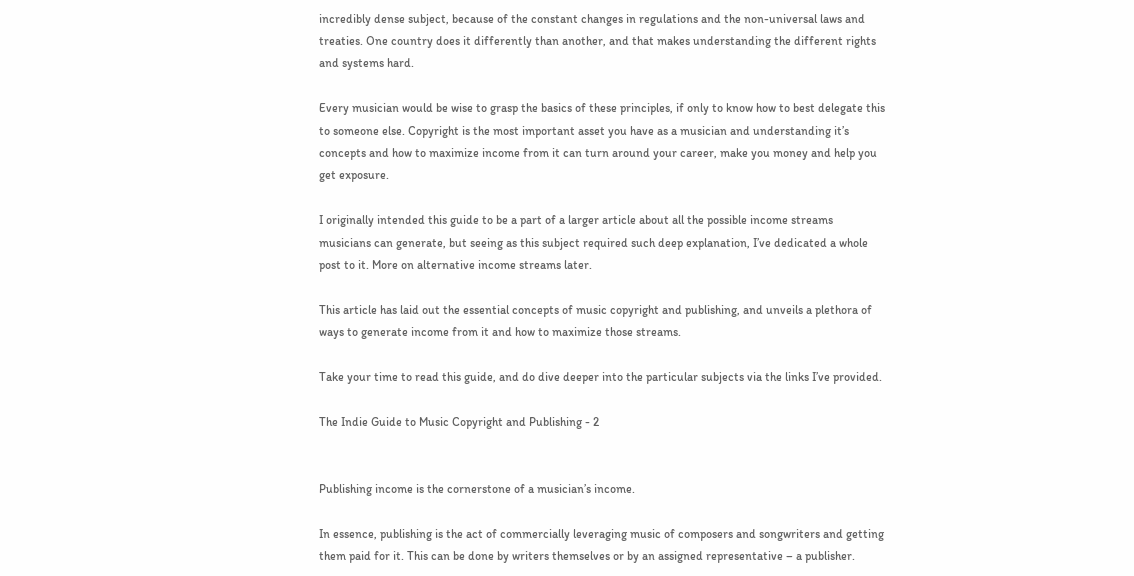incredibly dense subject, because of the constant changes in regulations and the non-universal laws and treaties. One country does it differently than another, and that makes understanding the different rights and systems hard.

Every musician would be wise to grasp the basics of these principles, if only to know how to best delegate this to someone else. Copyright is the most important asset you have as a musician and understanding it’s concepts and how to maximize income from it can turn around your career, make you money and help you get exposure.

I originally intended this guide to be a part of a larger article about all the possible income streams musicians can generate, but seeing as this subject required such deep explanation, I’ve dedicated a whole post to it. More on alternative income streams later.

This article has laid out the essential concepts of music copyright and publishing, and unveils a plethora of ways to generate income from it and how to maximize those streams.

Take your time to read this guide, and do dive deeper into the particular subjects via the links I’ve provided.

The Indie Guide to Music Copyright and Publishing - 2


Publishing income is the cornerstone of a musician’s income.

In essence, publishing is the act of commercially leveraging music of composers and songwriters and getting them paid for it. This can be done by writers themselves or by an assigned representative – a publisher.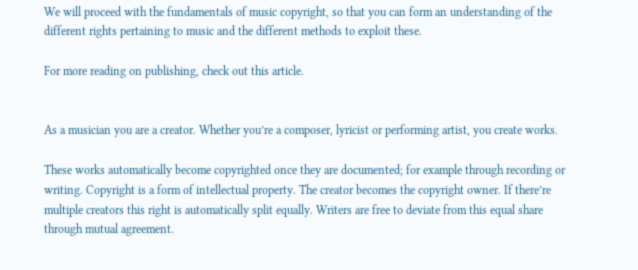We will proceed with the fundamentals of music copyright, so that you can form an understanding of the different rights pertaining to music and the different methods to exploit these.

For more reading on publishing, check out this article.


As a musician you are a creator. Whether you’re a composer, lyricist or performing artist, you create works.

These works automatically become copyrighted once they are documented; for example through recording or writing. Copyright is a form of intellectual property. The creator becomes the copyright owner. If there’re multiple creators this right is automatically split equally. Writers are free to deviate from this equal share through mutual agreement.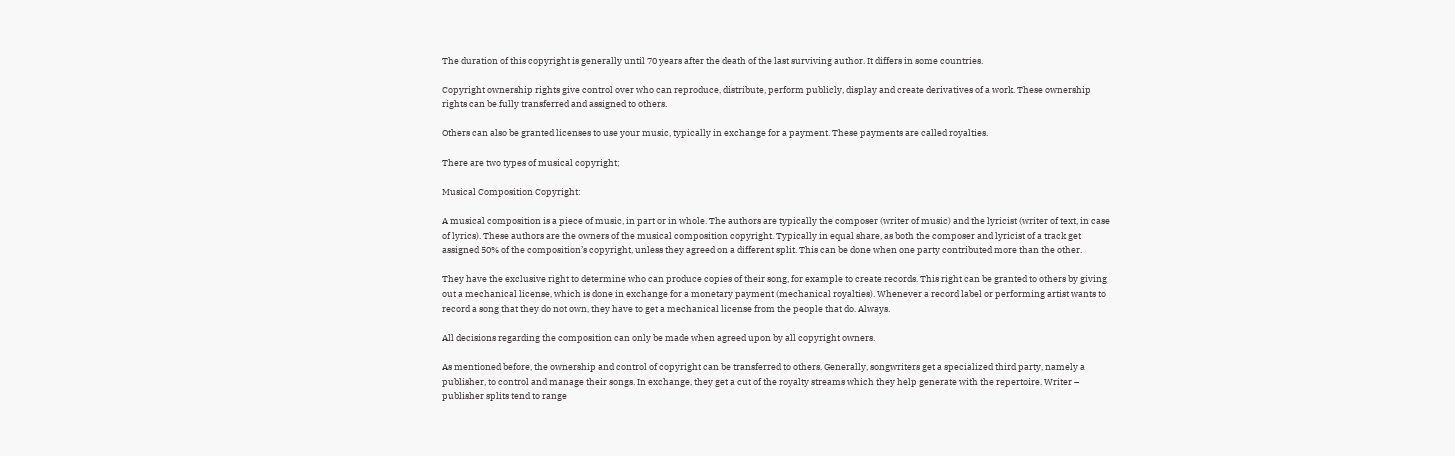The duration of this copyright is generally until 70 years after the death of the last surviving author. It differs in some countries.

Copyright ownership rights give control over who can reproduce, distribute, perform publicly, display and create derivatives of a work. These ownership rights can be fully transferred and assigned to others.

Others can also be granted licenses to use your music, typically in exchange for a payment. These payments are called royalties.

There are two types of musical copyright;

Musical Composition Copyright:

A musical composition is a piece of music, in part or in whole. The authors are typically the composer (writer of music) and the lyricist (writer of text, in case of lyrics). These authors are the owners of the musical composition copyright. Typically in equal share, as both the composer and lyricist of a track get assigned 50% of the composition’s copyright, unless they agreed on a different split. This can be done when one party contributed more than the other.

They have the exclusive right to determine who can produce copies of their song, for example to create records. This right can be granted to others by giving out a mechanical license, which is done in exchange for a monetary payment (mechanical royalties). Whenever a record label or performing artist wants to record a song that they do not own, they have to get a mechanical license from the people that do. Always.

All decisions regarding the composition can only be made when agreed upon by all copyright owners.

As mentioned before, the ownership and control of copyright can be transferred to others. Generally, songwriters get a specialized third party, namely a publisher, to control and manage their songs. In exchange, they get a cut of the royalty streams which they help generate with the repertoire. Writer – publisher splits tend to range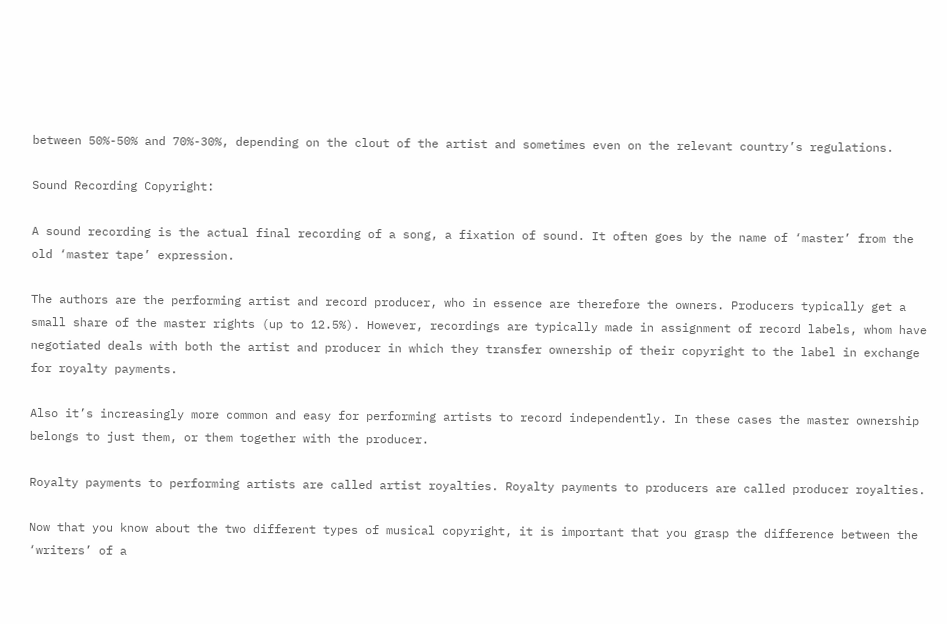between 50%-50% and 70%-30%, depending on the clout of the artist and sometimes even on the relevant country’s regulations.

Sound Recording Copyright:

A sound recording is the actual final recording of a song, a fixation of sound. It often goes by the name of ‘master’ from the old ‘master tape’ expression.

The authors are the performing artist and record producer, who in essence are therefore the owners. Producers typically get a small share of the master rights (up to 12.5%). However, recordings are typically made in assignment of record labels, whom have negotiated deals with both the artist and producer in which they transfer ownership of their copyright to the label in exchange for royalty payments.

Also it’s increasingly more common and easy for performing artists to record independently. In these cases the master ownership belongs to just them, or them together with the producer.

Royalty payments to performing artists are called artist royalties. Royalty payments to producers are called producer royalties.

Now that you know about the two different types of musical copyright, it is important that you grasp the difference between the ‘writers’ of a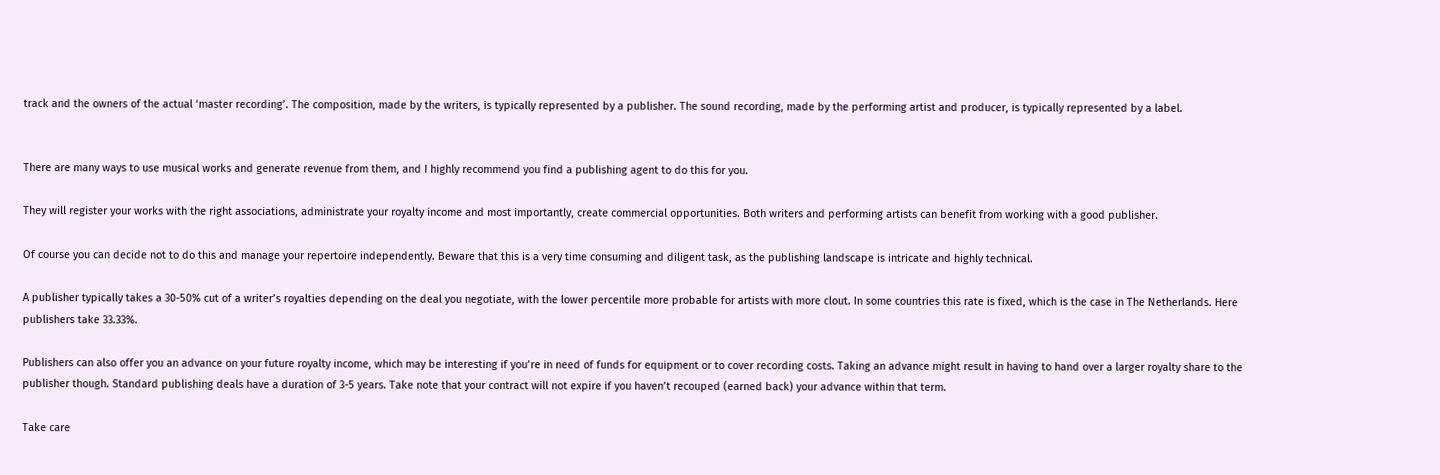track and the owners of the actual ‘master recording’. The composition, made by the writers, is typically represented by a publisher. The sound recording, made by the performing artist and producer, is typically represented by a label.


There are many ways to use musical works and generate revenue from them, and I highly recommend you find a publishing agent to do this for you.

They will register your works with the right associations, administrate your royalty income and most importantly, create commercial opportunities. Both writers and performing artists can benefit from working with a good publisher.

Of course you can decide not to do this and manage your repertoire independently. Beware that this is a very time consuming and diligent task, as the publishing landscape is intricate and highly technical.

A publisher typically takes a 30-50% cut of a writer’s royalties depending on the deal you negotiate, with the lower percentile more probable for artists with more clout. In some countries this rate is fixed, which is the case in The Netherlands. Here publishers take 33.33%.

Publishers can also offer you an advance on your future royalty income, which may be interesting if you’re in need of funds for equipment or to cover recording costs. Taking an advance might result in having to hand over a larger royalty share to the publisher though. Standard publishing deals have a duration of 3-5 years. Take note that your contract will not expire if you haven’t recouped (earned back) your advance within that term.

Take care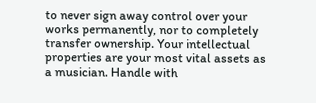to never sign away control over your works permanently, nor to completely transfer ownership. Your intellectual properties are your most vital assets as a musician. Handle with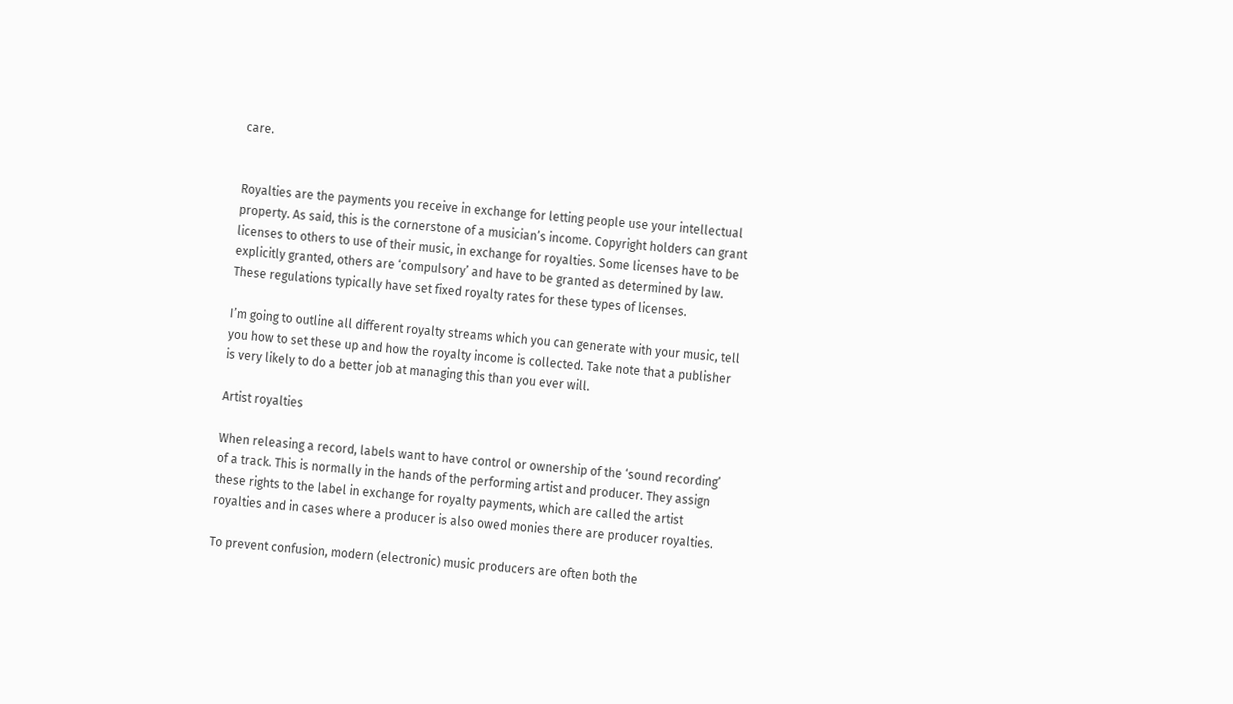care.


Royalties are the payments you receive in exchange for letting people use your intellectual property. As said, this is the cornerstone of a musician’s income. Copyright holders can grant licenses to others to use of their music, in exchange for royalties. Some licenses have to be explicitly granted, others are ‘compulsory’ and have to be granted as determined by law. These regulations typically have set fixed royalty rates for these types of licenses.

I’m going to outline all different royalty streams which you can generate with your music, tell you how to set these up and how the royalty income is collected. Take note that a publisher is very likely to do a better job at managing this than you ever will.

Artist royalties

When releasing a record, labels want to have control or ownership of the ‘sound recording’ of a track. This is normally in the hands of the performing artist and producer. They assign these rights to the label in exchange for royalty payments, which are called the artist royalties and in cases where a producer is also owed monies there are producer royalties.

To prevent confusion, modern (electronic) music producers are often both the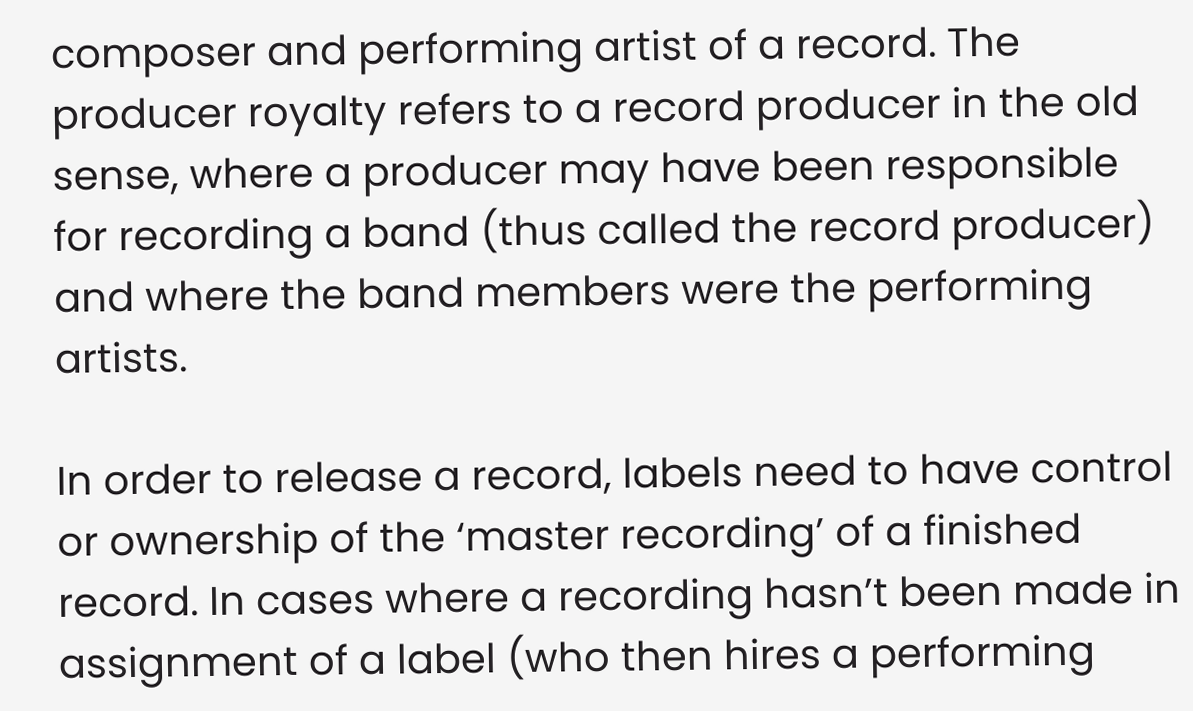composer and performing artist of a record. The producer royalty refers to a record producer in the old sense, where a producer may have been responsible for recording a band (thus called the record producer) and where the band members were the performing artists.

In order to release a record, labels need to have control or ownership of the ‘master recording’ of a finished record. In cases where a recording hasn’t been made in assignment of a label (who then hires a performing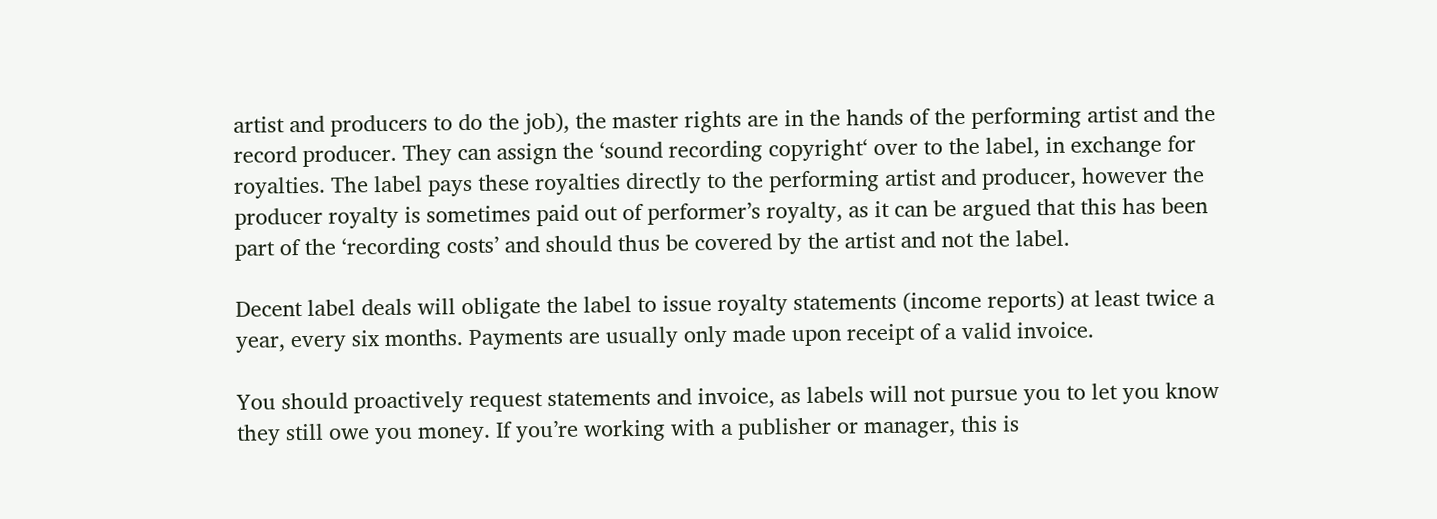artist and producers to do the job), the master rights are in the hands of the performing artist and the record producer. They can assign the ‘sound recording copyright‘ over to the label, in exchange for royalties. The label pays these royalties directly to the performing artist and producer, however the producer royalty is sometimes paid out of performer’s royalty, as it can be argued that this has been part of the ‘recording costs’ and should thus be covered by the artist and not the label.

Decent label deals will obligate the label to issue royalty statements (income reports) at least twice a year, every six months. Payments are usually only made upon receipt of a valid invoice.

You should proactively request statements and invoice, as labels will not pursue you to let you know they still owe you money. If you’re working with a publisher or manager, this is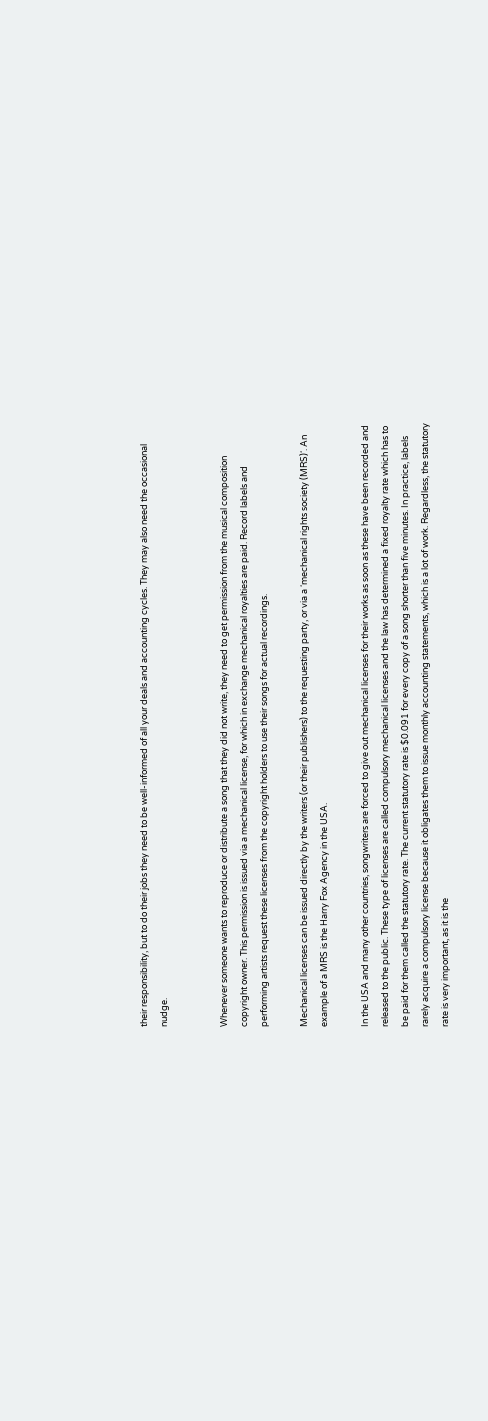their responsibility, but to do their jobs they need to be well-informed of all your deals and accounting cycles. They may also need the occasional nudge.


Whenever someone wants to reproduce or distribute a song that they did not write, they need to get permission from the musical composition copyright owner. This permission is issued via a mechanical license, for which in exchange mechanical royalties are paid. Record labels and performing artists request these licenses from the copyright holders to use their songs for actual recordings.

Mechanical licenses can be issued directly by the writers (or their publishers) to the requesting party, or via a ‘mechanical rights society (MRS)‘. An example of a MRS is the Harry Fox Agency in the USA.

In the USA and many other countries, songwriters are forced to give out mechanical licenses for their works as soon as these have been recorded and released to the public. These type of licenses are called compulsory mechanical licenses and the law has determined a fixed royalty rate which has to be paid for them called the statutory rate. The current statutory rate is $0.091 for every copy of a song shorter than five minutes. In practice, labels rarely acquire a compulsory license because it obligates them to issue monthly accounting statements, which is a lot of work. Regardless, the statutory rate is very important, as it is the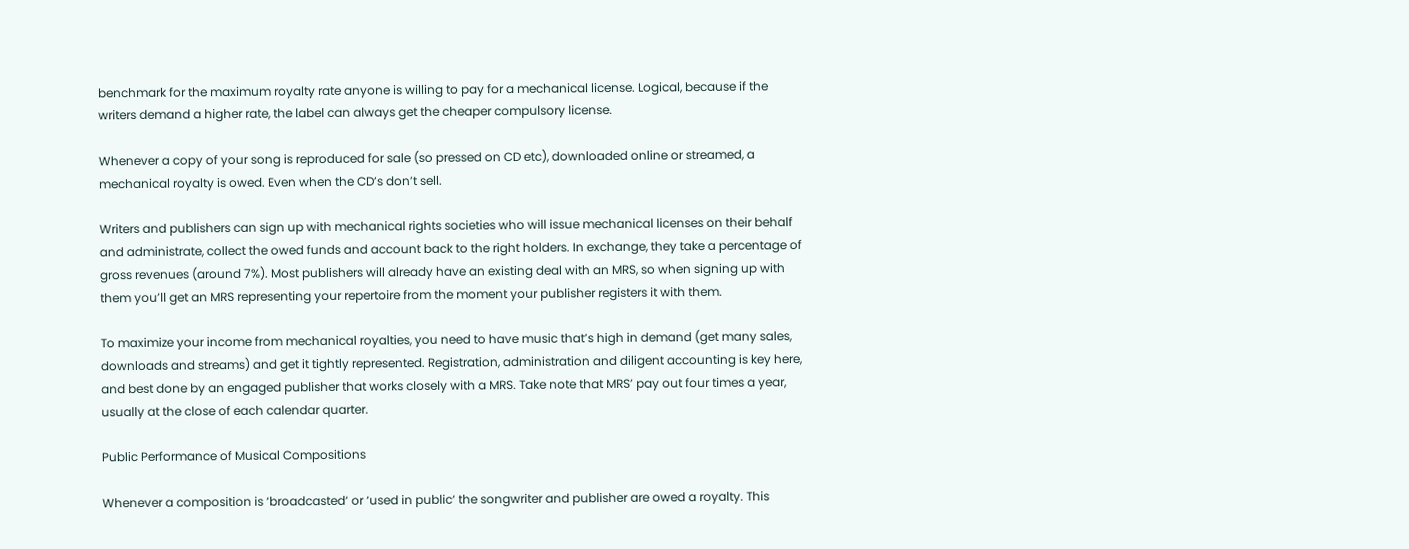benchmark for the maximum royalty rate anyone is willing to pay for a mechanical license. Logical, because if the writers demand a higher rate, the label can always get the cheaper compulsory license.

Whenever a copy of your song is reproduced for sale (so pressed on CD etc), downloaded online or streamed, a mechanical royalty is owed. Even when the CD’s don’t sell.

Writers and publishers can sign up with mechanical rights societies who will issue mechanical licenses on their behalf and administrate, collect the owed funds and account back to the right holders. In exchange, they take a percentage of gross revenues (around 7%). Most publishers will already have an existing deal with an MRS, so when signing up with them you’ll get an MRS representing your repertoire from the moment your publisher registers it with them.

To maximize your income from mechanical royalties, you need to have music that’s high in demand (get many sales, downloads and streams) and get it tightly represented. Registration, administration and diligent accounting is key here, and best done by an engaged publisher that works closely with a MRS. Take note that MRS’ pay out four times a year, usually at the close of each calendar quarter.

Public Performance of Musical Compositions

Whenever a composition is ‘broadcasted‘ or ‘used in public‘ the songwriter and publisher are owed a royalty. This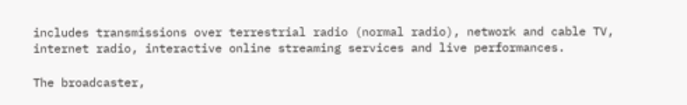includes transmissions over terrestrial radio (normal radio), network and cable TV, internet radio, interactive online streaming services and live performances.

The broadcaster,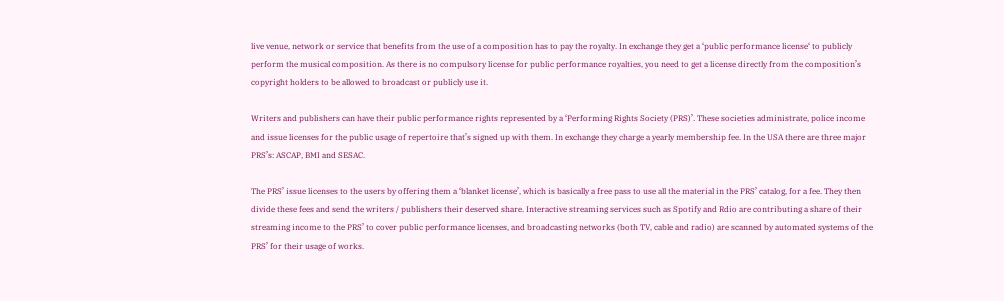live venue, network or service that benefits from the use of a composition has to pay the royalty. In exchange they get a ‘public performance license‘ to publicly perform the musical composition. As there is no compulsory license for public performance royalties, you need to get a license directly from the composition’s copyright holders to be allowed to broadcast or publicly use it.

Writers and publishers can have their public performance rights represented by a ‘Performing Rights Society (PRS)’. These societies administrate, police income and issue licenses for the public usage of repertoire that’s signed up with them. In exchange they charge a yearly membership fee. In the USA there are three major PRS’s: ASCAP, BMI and SESAC.

The PRS’ issue licenses to the users by offering them a ‘blanket license’, which is basically a free pass to use all the material in the PRS’ catalog, for a fee. They then divide these fees and send the writers / publishers their deserved share. Interactive streaming services such as Spotify and Rdio are contributing a share of their streaming income to the PRS’ to cover public performance licenses, and broadcasting networks (both TV, cable and radio) are scanned by automated systems of the PRS’ for their usage of works.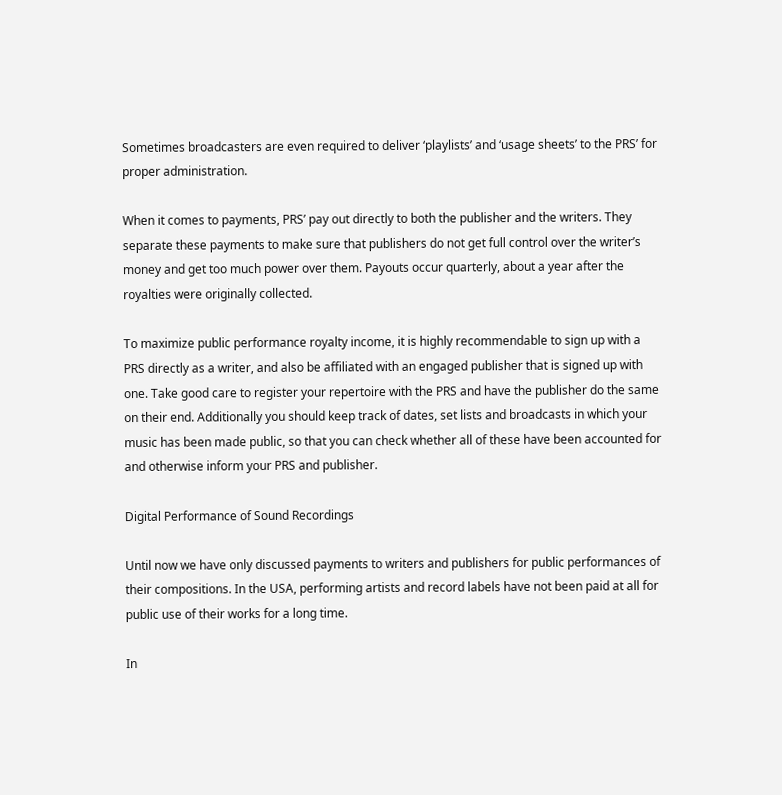Sometimes broadcasters are even required to deliver ‘playlists’ and ‘usage sheets’ to the PRS’ for proper administration.

When it comes to payments, PRS’ pay out directly to both the publisher and the writers. They separate these payments to make sure that publishers do not get full control over the writer’s money and get too much power over them. Payouts occur quarterly, about a year after the royalties were originally collected.

To maximize public performance royalty income, it is highly recommendable to sign up with a PRS directly as a writer, and also be affiliated with an engaged publisher that is signed up with one. Take good care to register your repertoire with the PRS and have the publisher do the same on their end. Additionally you should keep track of dates, set lists and broadcasts in which your music has been made public, so that you can check whether all of these have been accounted for and otherwise inform your PRS and publisher.

Digital Performance of Sound Recordings

Until now we have only discussed payments to writers and publishers for public performances of their compositions. In the USA, performing artists and record labels have not been paid at all for public use of their works for a long time.

In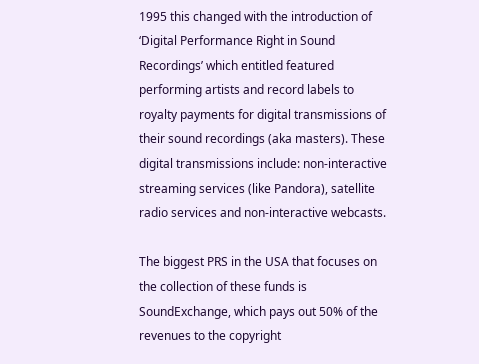1995 this changed with the introduction of ‘Digital Performance Right in Sound Recordings’ which entitled featured performing artists and record labels to royalty payments for digital transmissions of their sound recordings (aka masters). These digital transmissions include: non-interactive streaming services (like Pandora), satellite radio services and non-interactive webcasts.

The biggest PRS in the USA that focuses on the collection of these funds is SoundExchange, which pays out 50% of the revenues to the copyright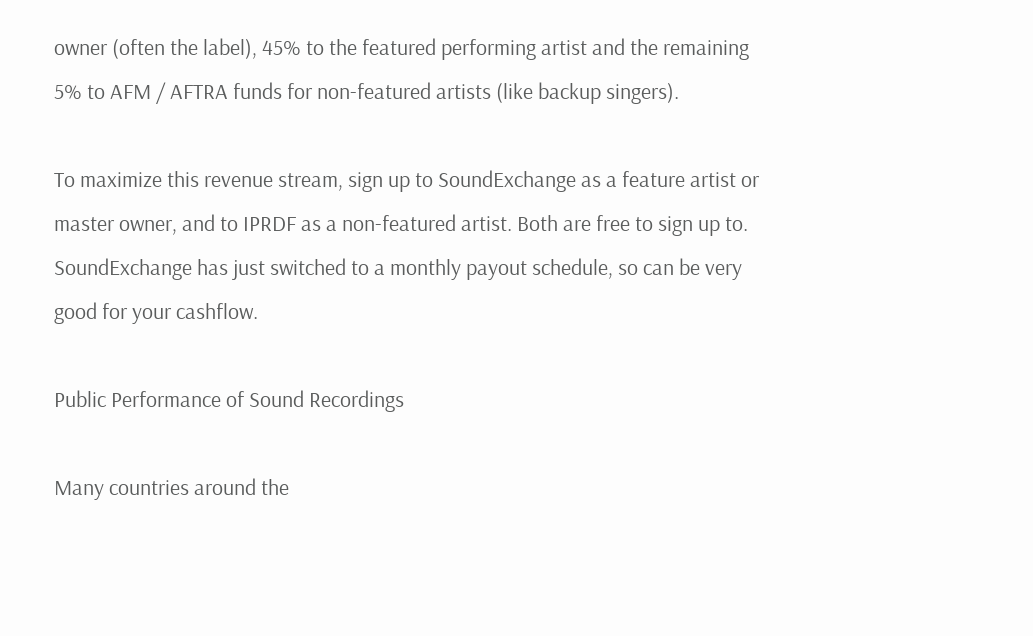owner (often the label), 45% to the featured performing artist and the remaining 5% to AFM / AFTRA funds for non-featured artists (like backup singers).

To maximize this revenue stream, sign up to SoundExchange as a feature artist or master owner, and to IPRDF as a non-featured artist. Both are free to sign up to. SoundExchange has just switched to a monthly payout schedule, so can be very good for your cashflow.

Public Performance of Sound Recordings

Many countries around the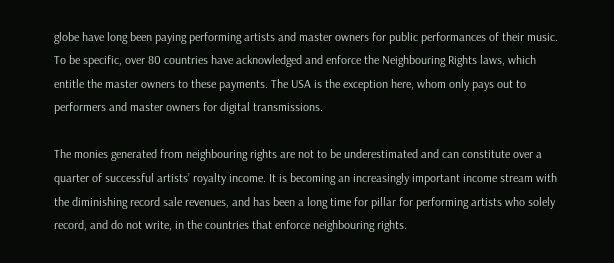globe have long been paying performing artists and master owners for public performances of their music. To be specific, over 80 countries have acknowledged and enforce the Neighbouring Rights laws, which entitle the master owners to these payments. The USA is the exception here, whom only pays out to performers and master owners for digital transmissions.

The monies generated from neighbouring rights are not to be underestimated and can constitute over a quarter of successful artists’ royalty income. It is becoming an increasingly important income stream with the diminishing record sale revenues, and has been a long time for pillar for performing artists who solely record, and do not write, in the countries that enforce neighbouring rights.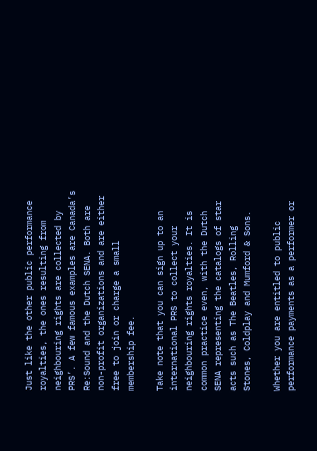Just like the other public performance royalties, the ones resulting from neighbouring rights are collected by PRS’. A few famous examples are Canada’s Re:Sound and the Dutch SENA. Both are non-profit organizations and are either free to join or charge a small membership fee.

Take note that you can sign up to an international PRS to collect your neighbouring rights royalties. It is common practice even, with the Dutch SENA representing the catalogs of star acts such as The Beatles, Rolling Stones, Coldplay and Mumford & Sons.

Whether you are entitled to public performance payments as a performer or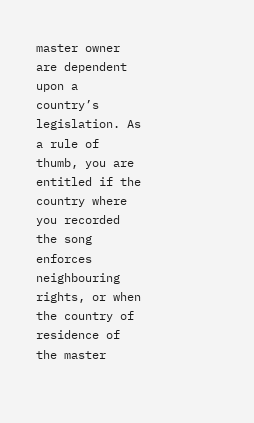master owner are dependent upon a country’s legislation. As a rule of thumb, you are entitled if the country where you recorded the song enforces neighbouring rights, or when the country of residence of the master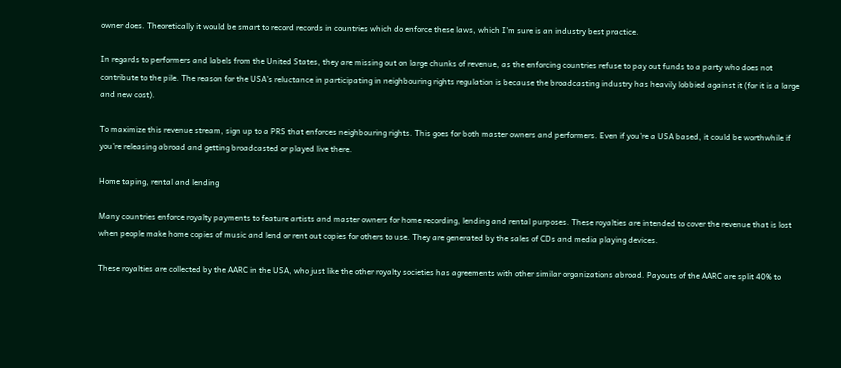owner does. Theoretically it would be smart to record records in countries which do enforce these laws, which I’m sure is an industry best practice.

In regards to performers and labels from the United States, they are missing out on large chunks of revenue, as the enforcing countries refuse to pay out funds to a party who does not contribute to the pile. The reason for the USA’s reluctance in participating in neighbouring rights regulation is because the broadcasting industry has heavily lobbied against it (for it is a large and new cost).

To maximize this revenue stream, sign up to a PRS that enforces neighbouring rights. This goes for both master owners and performers. Even if you’re a USA based, it could be worthwhile if you’re releasing abroad and getting broadcasted or played live there.

Home taping, rental and lending

Many countries enforce royalty payments to feature artists and master owners for home recording, lending and rental purposes. These royalties are intended to cover the revenue that is lost when people make home copies of music and lend or rent out copies for others to use. They are generated by the sales of CDs and media playing devices.

These royalties are collected by the AARC in the USA, who just like the other royalty societies has agreements with other similar organizations abroad. Payouts of the AARC are split 40% to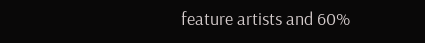feature artists and 60%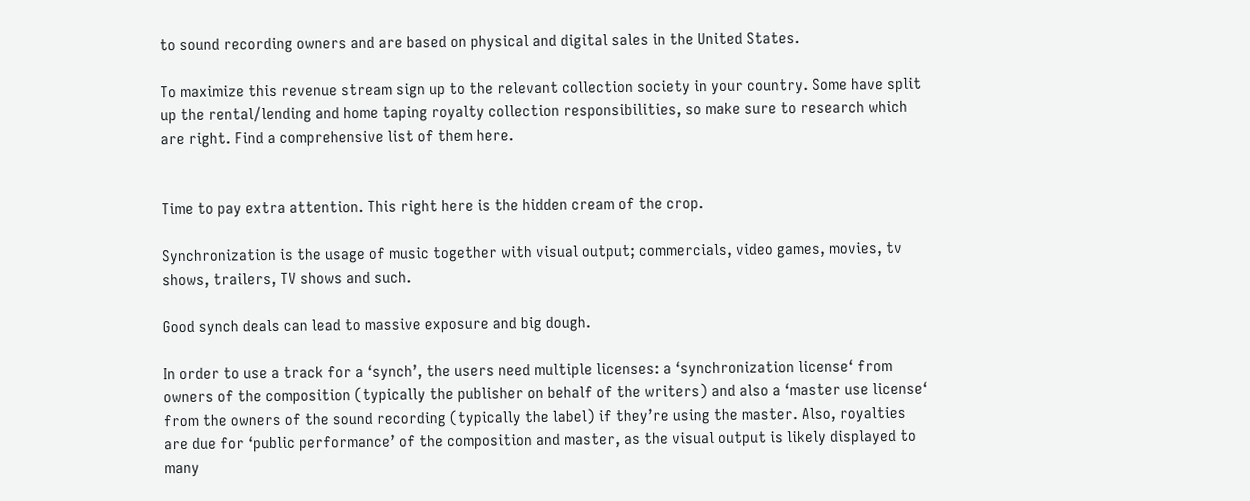to sound recording owners and are based on physical and digital sales in the United States.

To maximize this revenue stream sign up to the relevant collection society in your country. Some have split up the rental/lending and home taping royalty collection responsibilities, so make sure to research which are right. Find a comprehensive list of them here.


Time to pay extra attention. This right here is the hidden cream of the crop.

Synchronization is the usage of music together with visual output; commercials, video games, movies, tv shows, trailers, TV shows and such.

Good synch deals can lead to massive exposure and big dough.

In order to use a track for a ‘synch’, the users need multiple licenses: a ‘synchronization license‘ from owners of the composition (typically the publisher on behalf of the writers) and also a ‘master use license‘ from the owners of the sound recording (typically the label) if they’re using the master. Also, royalties are due for ‘public performance’ of the composition and master, as the visual output is likely displayed to many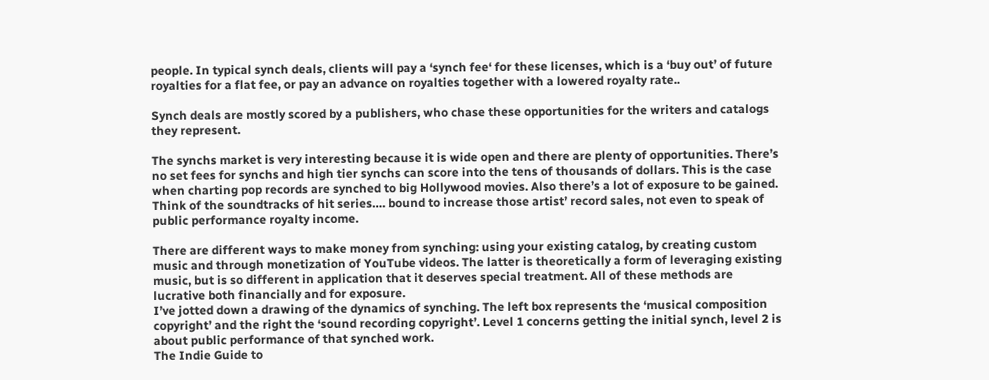people. In typical synch deals, clients will pay a ‘synch fee‘ for these licenses, which is a ‘buy out’ of future royalties for a flat fee, or pay an advance on royalties together with a lowered royalty rate..

Synch deals are mostly scored by a publishers, who chase these opportunities for the writers and catalogs they represent.

The synchs market is very interesting because it is wide open and there are plenty of opportunities. There’s no set fees for synchs and high tier synchs can score into the tens of thousands of dollars. This is the case when charting pop records are synched to big Hollywood movies. Also there’s a lot of exposure to be gained. Think of the soundtracks of hit series…. bound to increase those artist’ record sales, not even to speak of public performance royalty income.

There are different ways to make money from synching: using your existing catalog, by creating custom music and through monetization of YouTube videos. The latter is theoretically a form of leveraging existing music, but is so different in application that it deserves special treatment. All of these methods are lucrative both financially and for exposure.
I’ve jotted down a drawing of the dynamics of synching. The left box represents the ‘musical composition copyright’ and the right the ‘sound recording copyright’. Level 1 concerns getting the initial synch, level 2 is about public performance of that synched work.
The Indie Guide to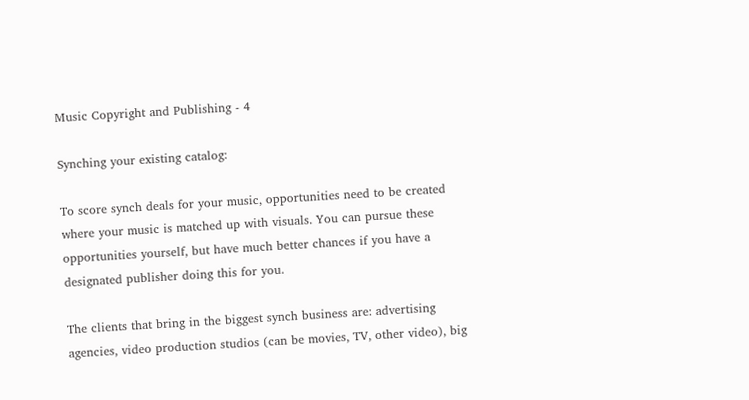Music Copyright and Publishing - 4

Synching your existing catalog:

To score synch deals for your music, opportunities need to be created where your music is matched up with visuals. You can pursue these opportunities yourself, but have much better chances if you have a designated publisher doing this for you.

The clients that bring in the biggest synch business are: advertising agencies, video production studios (can be movies, TV, other video), big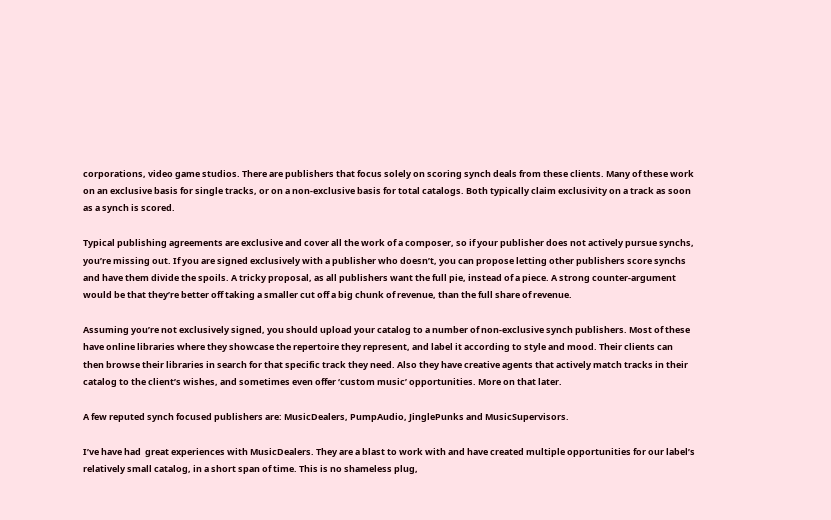corporations, video game studios. There are publishers that focus solely on scoring synch deals from these clients. Many of these work on an exclusive basis for single tracks, or on a non-exclusive basis for total catalogs. Both typically claim exclusivity on a track as soon as a synch is scored.

Typical publishing agreements are exclusive and cover all the work of a composer, so if your publisher does not actively pursue synchs, you’re missing out. If you are signed exclusively with a publisher who doesn’t, you can propose letting other publishers score synchs and have them divide the spoils. A tricky proposal, as all publishers want the full pie, instead of a piece. A strong counter-argument would be that they’re better off taking a smaller cut off a big chunk of revenue, than the full share of revenue.

Assuming you’re not exclusively signed, you should upload your catalog to a number of non-exclusive synch publishers. Most of these have online libraries where they showcase the repertoire they represent, and label it according to style and mood. Their clients can then browse their libraries in search for that specific track they need. Also they have creative agents that actively match tracks in their catalog to the client’s wishes, and sometimes even offer ‘custom music’ opportunities. More on that later.

A few reputed synch focused publishers are: MusicDealers, PumpAudio, JinglePunks and MusicSupervisors.

I’ve have had  great experiences with MusicDealers. They are a blast to work with and have created multiple opportunities for our label’s relatively small catalog, in a short span of time. This is no shameless plug,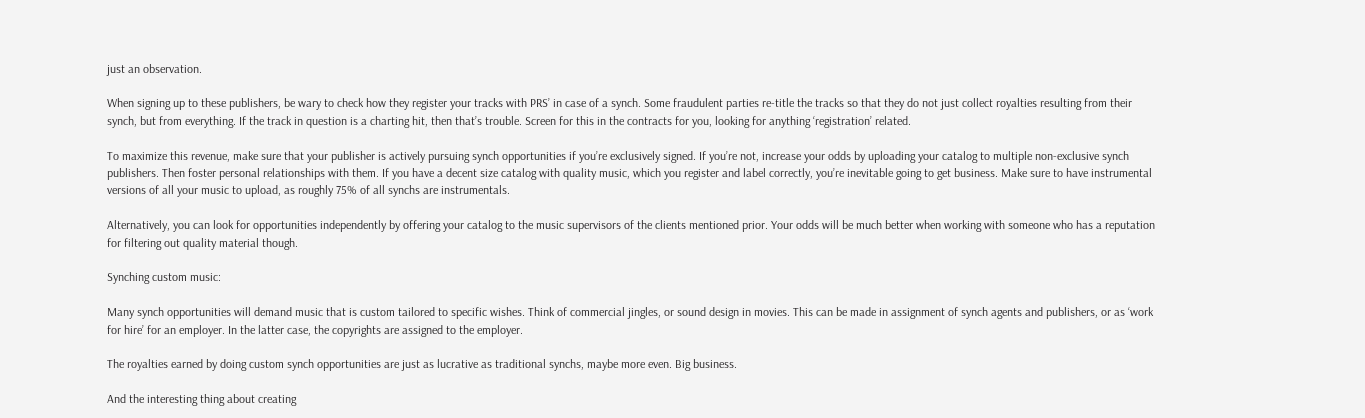just an observation.

When signing up to these publishers, be wary to check how they register your tracks with PRS’ in case of a synch. Some fraudulent parties re-title the tracks so that they do not just collect royalties resulting from their synch, but from everything. If the track in question is a charting hit, then that’s trouble. Screen for this in the contracts for you, looking for anything ‘registration’ related.

To maximize this revenue, make sure that your publisher is actively pursuing synch opportunities if you’re exclusively signed. If you’re not, increase your odds by uploading your catalog to multiple non-exclusive synch publishers. Then foster personal relationships with them. If you have a decent size catalog with quality music, which you register and label correctly, you’re inevitable going to get business. Make sure to have instrumental versions of all your music to upload, as roughly 75% of all synchs are instrumentals.

Alternatively, you can look for opportunities independently by offering your catalog to the music supervisors of the clients mentioned prior. Your odds will be much better when working with someone who has a reputation for filtering out quality material though.

Synching custom music:

Many synch opportunities will demand music that is custom tailored to specific wishes. Think of commercial jingles, or sound design in movies. This can be made in assignment of synch agents and publishers, or as ‘work for hire’ for an employer. In the latter case, the copyrights are assigned to the employer.

The royalties earned by doing custom synch opportunities are just as lucrative as traditional synchs, maybe more even. Big business.

And the interesting thing about creating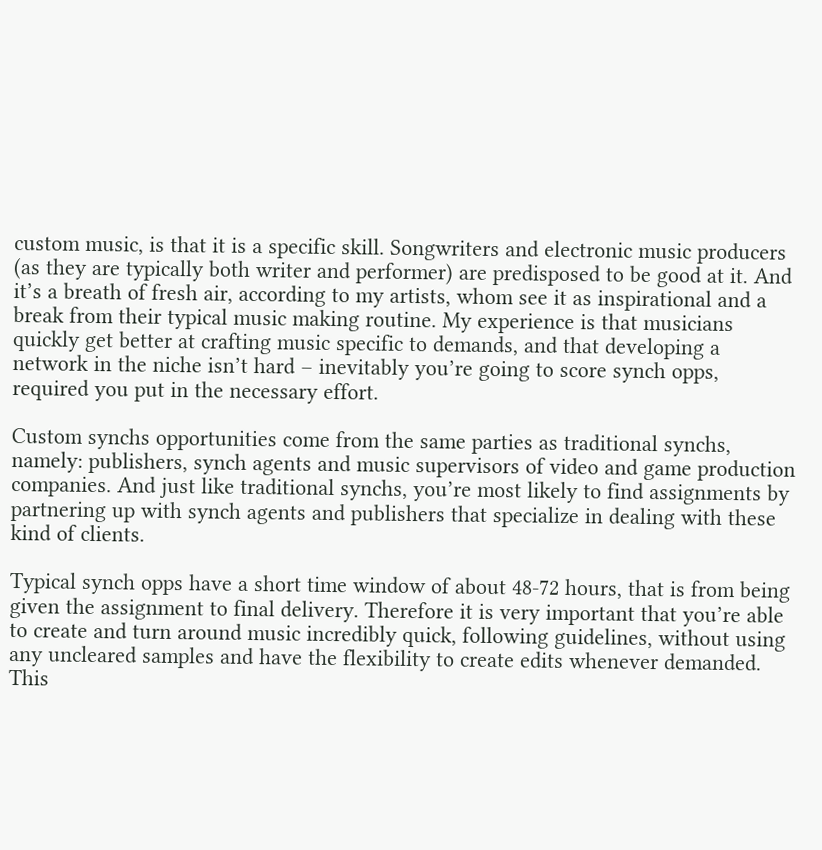custom music, is that it is a specific skill. Songwriters and electronic music producers (as they are typically both writer and performer) are predisposed to be good at it. And it’s a breath of fresh air, according to my artists, whom see it as inspirational and a break from their typical music making routine. My experience is that musicians quickly get better at crafting music specific to demands, and that developing a network in the niche isn’t hard – inevitably you’re going to score synch opps, required you put in the necessary effort.

Custom synchs opportunities come from the same parties as traditional synchs, namely: publishers, synch agents and music supervisors of video and game production companies. And just like traditional synchs, you’re most likely to find assignments by partnering up with synch agents and publishers that specialize in dealing with these kind of clients.

Typical synch opps have a short time window of about 48-72 hours, that is from being given the assignment to final delivery. Therefore it is very important that you’re able to create and turn around music incredibly quick, following guidelines, without using any uncleared samples and have the flexibility to create edits whenever demanded. This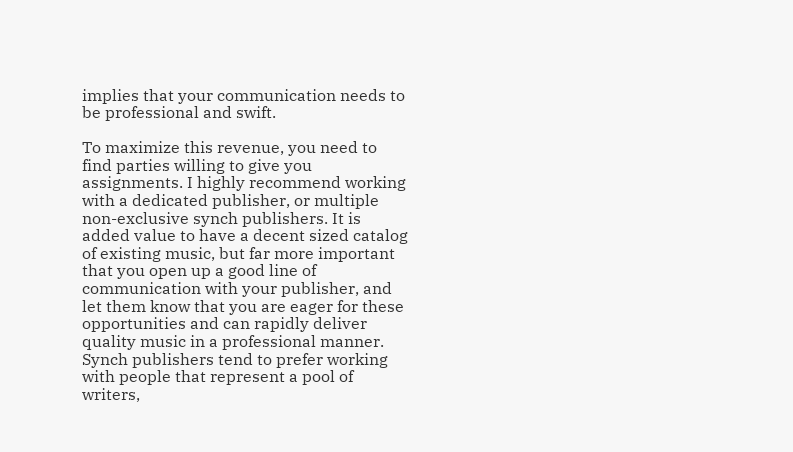implies that your communication needs to be professional and swift.

To maximize this revenue, you need to find parties willing to give you assignments. I highly recommend working with a dedicated publisher, or multiple non-exclusive synch publishers. It is added value to have a decent sized catalog of existing music, but far more important that you open up a good line of communication with your publisher, and let them know that you are eager for these opportunities and can rapidly deliver quality music in a professional manner. Synch publishers tend to prefer working with people that represent a pool of writers,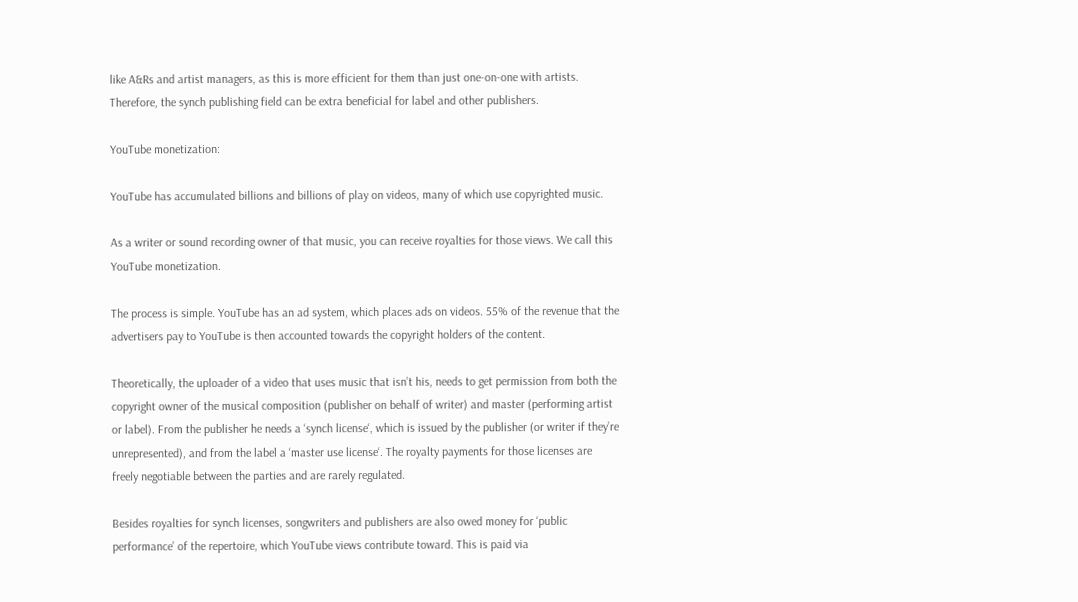like A&Rs and artist managers, as this is more efficient for them than just one-on-one with artists. Therefore, the synch publishing field can be extra beneficial for label and other publishers.

YouTube monetization:

YouTube has accumulated billions and billions of play on videos, many of which use copyrighted music.

As a writer or sound recording owner of that music, you can receive royalties for those views. We call this YouTube monetization.

The process is simple. YouTube has an ad system, which places ads on videos. 55% of the revenue that the advertisers pay to YouTube is then accounted towards the copyright holders of the content.

Theoretically, the uploader of a video that uses music that isn’t his, needs to get permission from both the copyright owner of the musical composition (publisher on behalf of writer) and master (performing artist or label). From the publisher he needs a ‘synch license‘, which is issued by the publisher (or writer if they’re unrepresented), and from the label a ‘master use license‘. The royalty payments for those licenses are freely negotiable between the parties and are rarely regulated.

Besides royalties for synch licenses, songwriters and publishers are also owed money for ‘public performance’ of the repertoire, which YouTube views contribute toward. This is paid via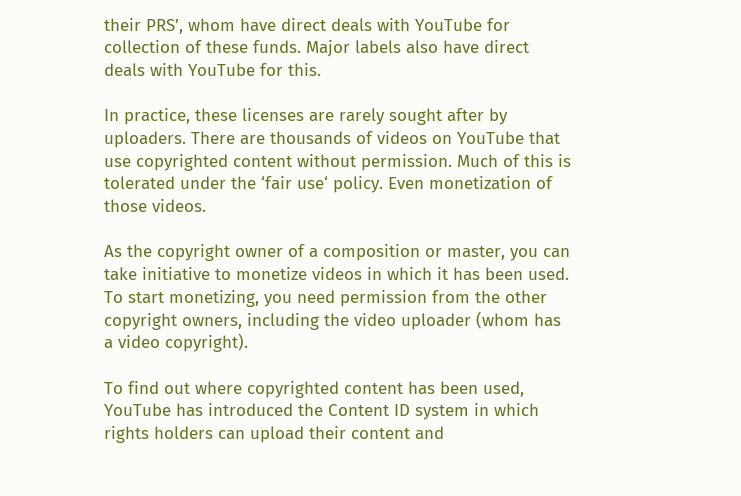their PRS’, whom have direct deals with YouTube for collection of these funds. Major labels also have direct deals with YouTube for this.

In practice, these licenses are rarely sought after by uploaders. There are thousands of videos on YouTube that use copyrighted content without permission. Much of this is tolerated under the ‘fair use‘ policy. Even monetization of those videos.

As the copyright owner of a composition or master, you can take initiative to monetize videos in which it has been used. To start monetizing, you need permission from the other copyright owners, including the video uploader (whom has a video copyright).

To find out where copyrighted content has been used, YouTube has introduced the Content ID system in which rights holders can upload their content and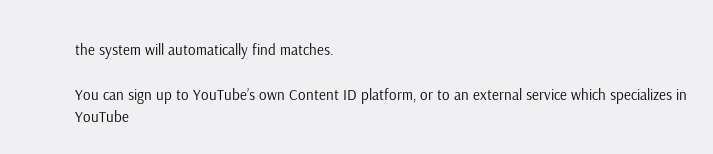the system will automatically find matches.

You can sign up to YouTube’s own Content ID platform, or to an external service which specializes in YouTube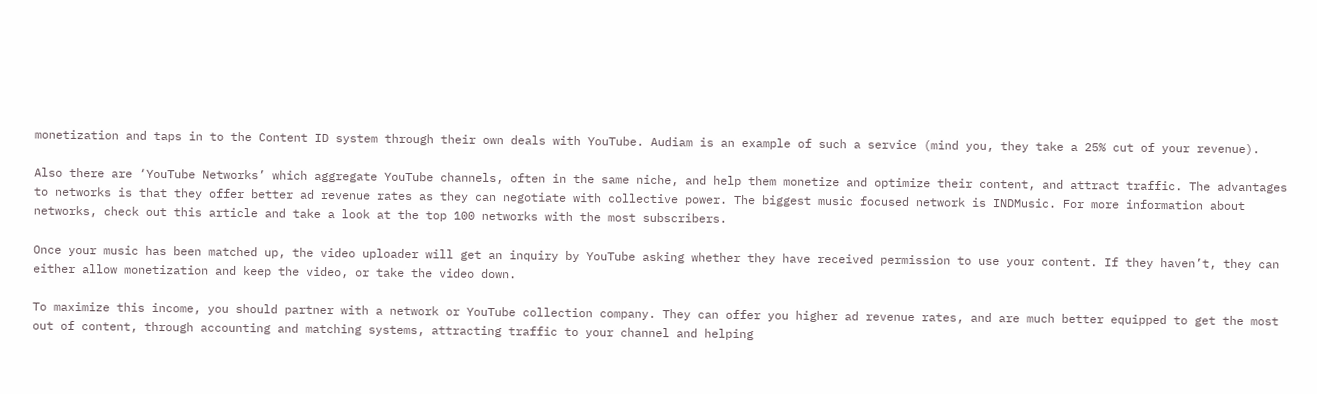monetization and taps in to the Content ID system through their own deals with YouTube. Audiam is an example of such a service (mind you, they take a 25% cut of your revenue).

Also there are ‘YouTube Networks’ which aggregate YouTube channels, often in the same niche, and help them monetize and optimize their content, and attract traffic. The advantages to networks is that they offer better ad revenue rates as they can negotiate with collective power. The biggest music focused network is INDMusic. For more information about networks, check out this article and take a look at the top 100 networks with the most subscribers.

Once your music has been matched up, the video uploader will get an inquiry by YouTube asking whether they have received permission to use your content. If they haven’t, they can either allow monetization and keep the video, or take the video down.

To maximize this income, you should partner with a network or YouTube collection company. They can offer you higher ad revenue rates, and are much better equipped to get the most out of content, through accounting and matching systems, attracting traffic to your channel and helping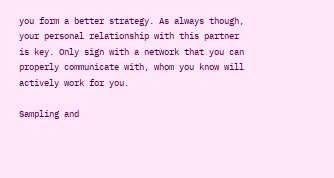you form a better strategy. As always though, your personal relationship with this partner is key. Only sign with a network that you can properly communicate with, whom you know will actively work for you.

Sampling and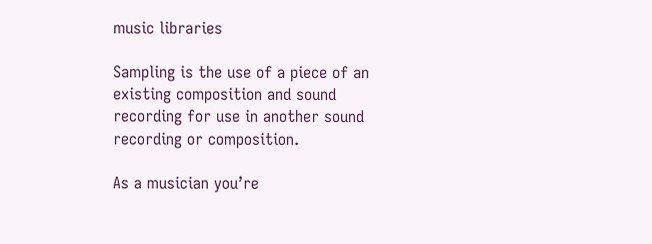music libraries

Sampling is the use of a piece of an existing composition and sound recording for use in another sound recording or composition.

As a musician you’re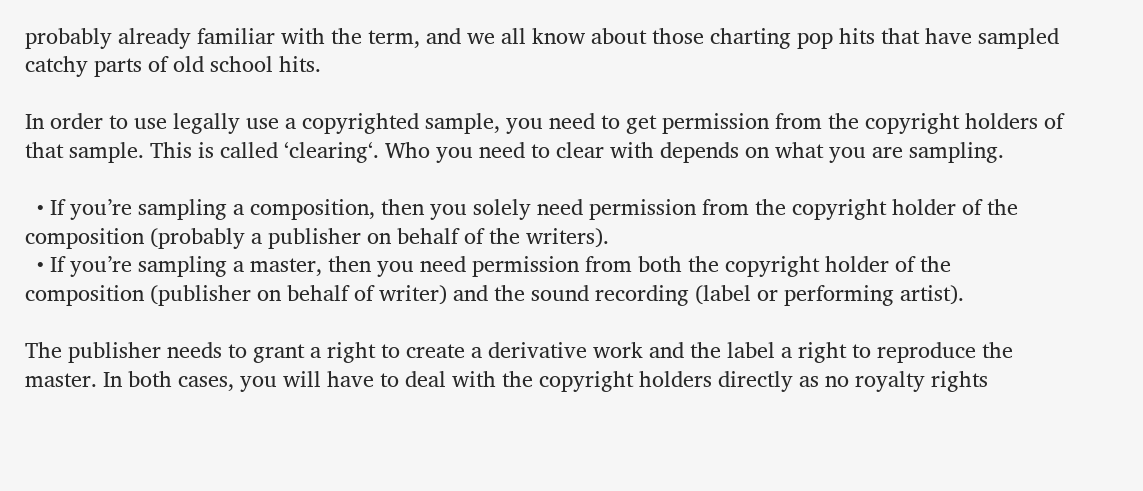probably already familiar with the term, and we all know about those charting pop hits that have sampled catchy parts of old school hits.

In order to use legally use a copyrighted sample, you need to get permission from the copyright holders of that sample. This is called ‘clearing‘. Who you need to clear with depends on what you are sampling.

  • If you’re sampling a composition, then you solely need permission from the copyright holder of the composition (probably a publisher on behalf of the writers).
  • If you’re sampling a master, then you need permission from both the copyright holder of the composition (publisher on behalf of writer) and the sound recording (label or performing artist).

The publisher needs to grant a right to create a derivative work and the label a right to reproduce the master. In both cases, you will have to deal with the copyright holders directly as no royalty rights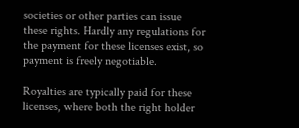societies or other parties can issue these rights. Hardly any regulations for the payment for these licenses exist, so payment is freely negotiable.

Royalties are typically paid for these licenses, where both the right holder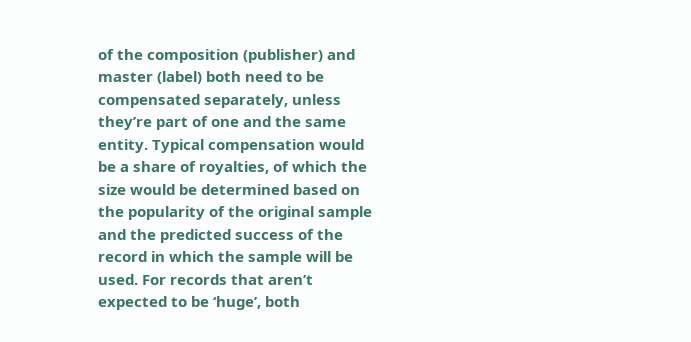of the composition (publisher) and master (label) both need to be compensated separately, unless they’re part of one and the same entity. Typical compensation would be a share of royalties, of which the size would be determined based on the popularity of the original sample and the predicted success of the record in which the sample will be used. For records that aren’t expected to be ‘huge’, both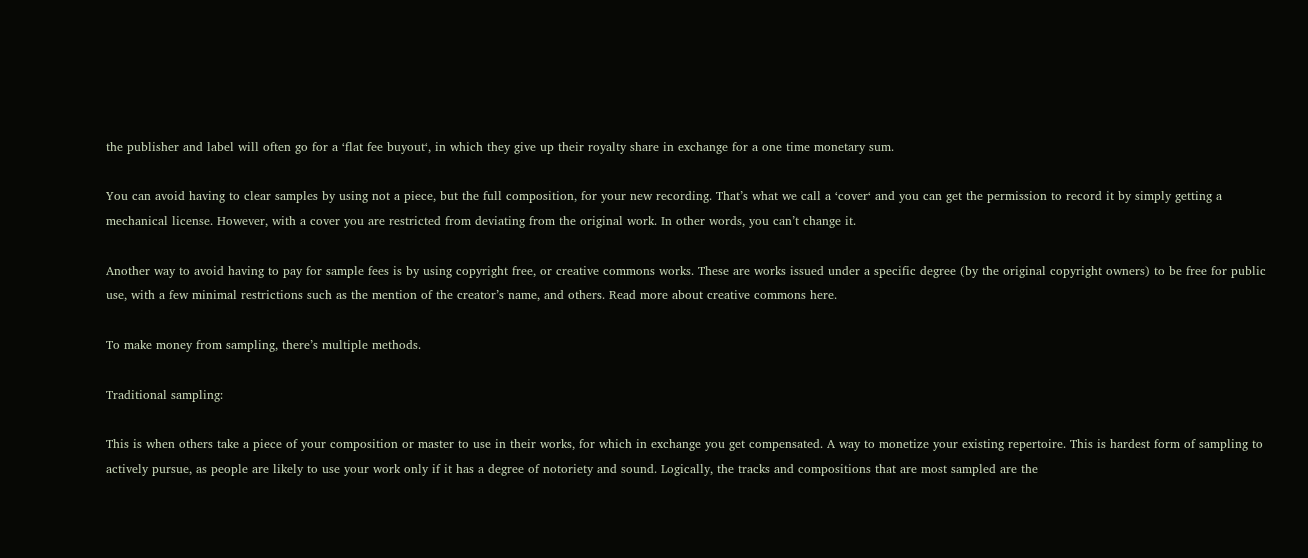the publisher and label will often go for a ‘flat fee buyout‘, in which they give up their royalty share in exchange for a one time monetary sum.

You can avoid having to clear samples by using not a piece, but the full composition, for your new recording. That’s what we call a ‘cover‘ and you can get the permission to record it by simply getting a mechanical license. However, with a cover you are restricted from deviating from the original work. In other words, you can’t change it.

Another way to avoid having to pay for sample fees is by using copyright free, or creative commons works. These are works issued under a specific degree (by the original copyright owners) to be free for public use, with a few minimal restrictions such as the mention of the creator’s name, and others. Read more about creative commons here.

To make money from sampling, there’s multiple methods.

Traditional sampling:

This is when others take a piece of your composition or master to use in their works, for which in exchange you get compensated. A way to monetize your existing repertoire. This is hardest form of sampling to actively pursue, as people are likely to use your work only if it has a degree of notoriety and sound. Logically, the tracks and compositions that are most sampled are the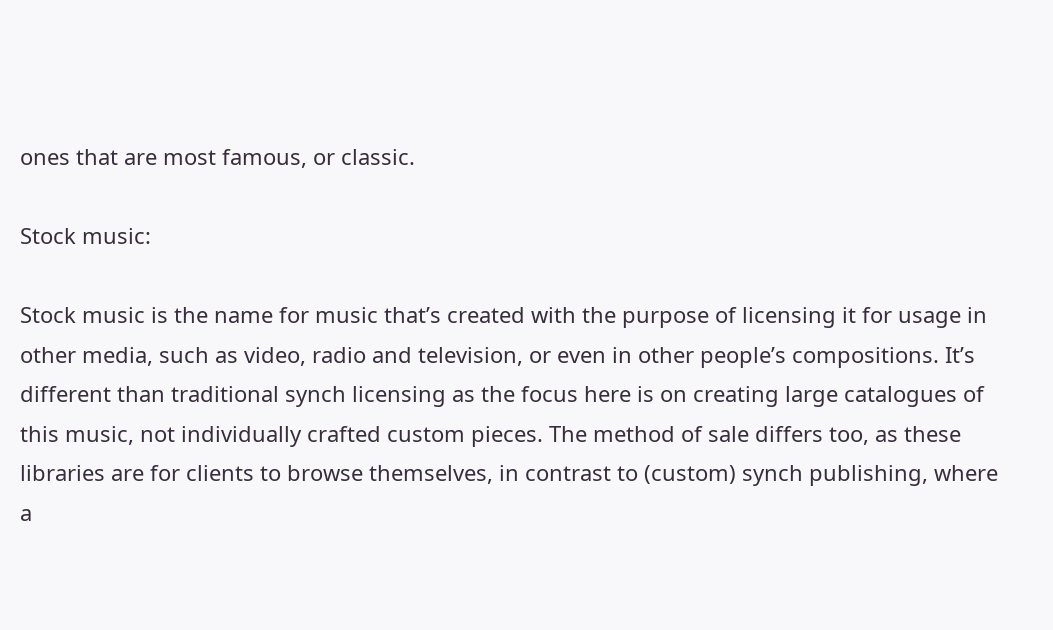ones that are most famous, or classic.

Stock music:

Stock music is the name for music that’s created with the purpose of licensing it for usage in other media, such as video, radio and television, or even in other people’s compositions. It’s different than traditional synch licensing as the focus here is on creating large catalogues of this music, not individually crafted custom pieces. The method of sale differs too, as these libraries are for clients to browse themselves, in contrast to (custom) synch publishing, where a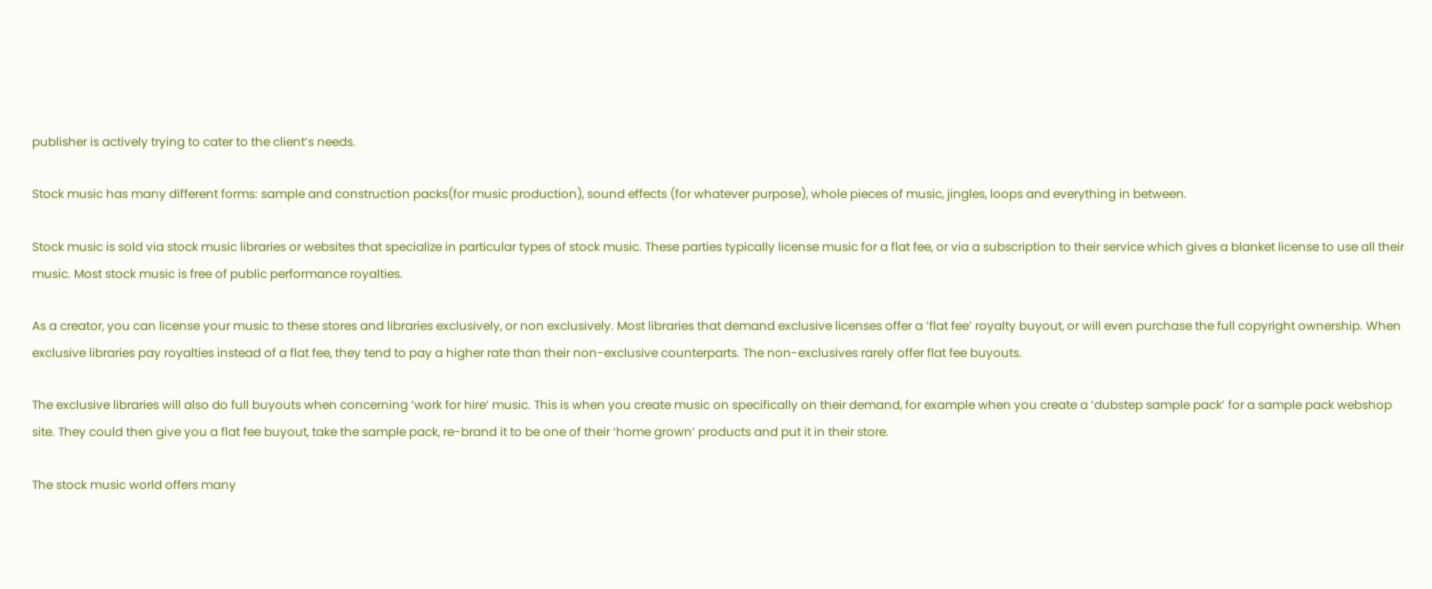publisher is actively trying to cater to the client’s needs.

Stock music has many different forms: sample and construction packs(for music production), sound effects (for whatever purpose), whole pieces of music, jingles, loops and everything in between.

Stock music is sold via stock music libraries or websites that specialize in particular types of stock music. These parties typically license music for a flat fee, or via a subscription to their service which gives a blanket license to use all their music. Most stock music is free of public performance royalties.

As a creator, you can license your music to these stores and libraries exclusively, or non exclusively. Most libraries that demand exclusive licenses offer a ‘flat fee’ royalty buyout, or will even purchase the full copyright ownership. When exclusive libraries pay royalties instead of a flat fee, they tend to pay a higher rate than their non-exclusive counterparts. The non-exclusives rarely offer flat fee buyouts.

The exclusive libraries will also do full buyouts when concerning ‘work for hire‘ music. This is when you create music on specifically on their demand, for example when you create a ‘dubstep sample pack’ for a sample pack webshop site. They could then give you a flat fee buyout, take the sample pack, re-brand it to be one of their ‘home grown’ products and put it in their store.

The stock music world offers many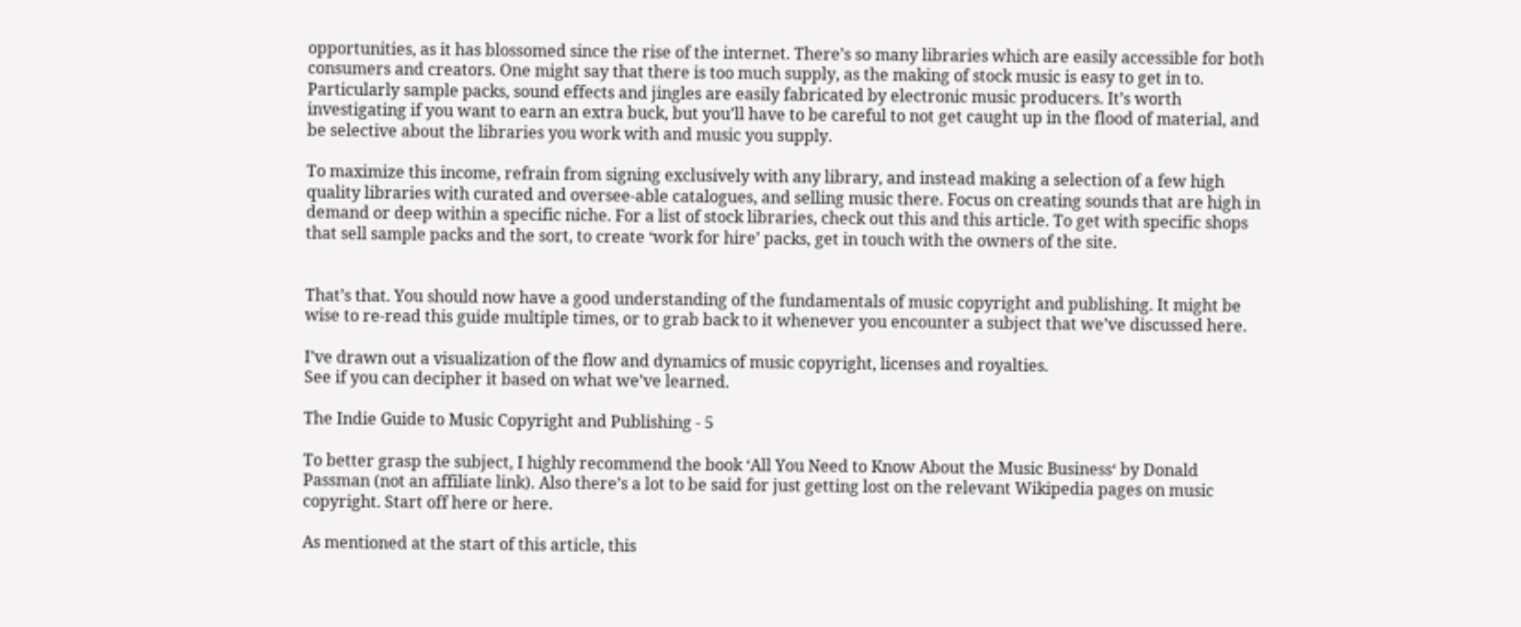opportunities, as it has blossomed since the rise of the internet. There’s so many libraries which are easily accessible for both consumers and creators. One might say that there is too much supply, as the making of stock music is easy to get in to. Particularly sample packs, sound effects and jingles are easily fabricated by electronic music producers. It’s worth investigating if you want to earn an extra buck, but you’ll have to be careful to not get caught up in the flood of material, and be selective about the libraries you work with and music you supply.

To maximize this income, refrain from signing exclusively with any library, and instead making a selection of a few high quality libraries with curated and oversee-able catalogues, and selling music there. Focus on creating sounds that are high in demand or deep within a specific niche. For a list of stock libraries, check out this and this article. To get with specific shops that sell sample packs and the sort, to create ‘work for hire’ packs, get in touch with the owners of the site.


That’s that. You should now have a good understanding of the fundamentals of music copyright and publishing. It might be wise to re-read this guide multiple times, or to grab back to it whenever you encounter a subject that we’ve discussed here.

I’ve drawn out a visualization of the flow and dynamics of music copyright, licenses and royalties.
See if you can decipher it based on what we’ve learned.

The Indie Guide to Music Copyright and Publishing - 5

To better grasp the subject, I highly recommend the book ‘All You Need to Know About the Music Business‘ by Donald Passman (not an affiliate link). Also there’s a lot to be said for just getting lost on the relevant Wikipedia pages on music copyright. Start off here or here.

As mentioned at the start of this article, this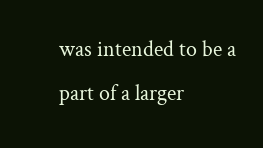was intended to be a part of a larger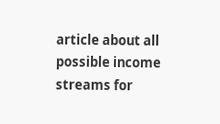article about all possible income streams for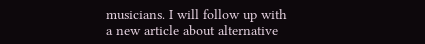musicians. I will follow up with a new article about alternative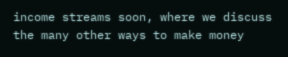income streams soon, where we discuss the many other ways to make money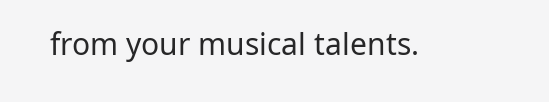from your musical talents.